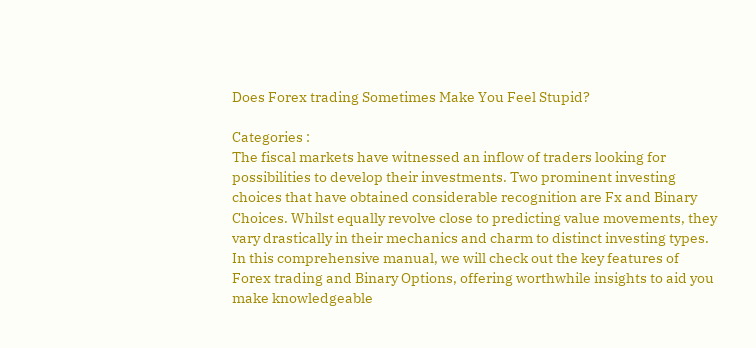Does Forex trading Sometimes Make You Feel Stupid?

Categories :
The fiscal markets have witnessed an inflow of traders looking for possibilities to develop their investments. Two prominent investing choices that have obtained considerable recognition are Fx and Binary Choices. Whilst equally revolve close to predicting value movements, they vary drastically in their mechanics and charm to distinct investing types. In this comprehensive manual, we will check out the key features of Forex trading and Binary Options, offering worthwhile insights to aid you make knowledgeable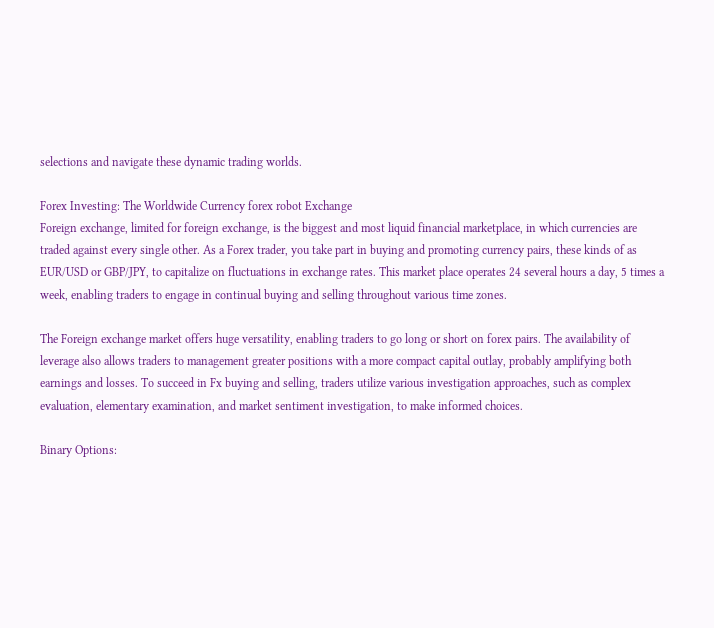selections and navigate these dynamic trading worlds.

Forex Investing: The Worldwide Currency forex robot Exchange
Foreign exchange, limited for foreign exchange, is the biggest and most liquid financial marketplace, in which currencies are traded against every single other. As a Forex trader, you take part in buying and promoting currency pairs, these kinds of as EUR/USD or GBP/JPY, to capitalize on fluctuations in exchange rates. This market place operates 24 several hours a day, 5 times a week, enabling traders to engage in continual buying and selling throughout various time zones.

The Foreign exchange market offers huge versatility, enabling traders to go long or short on forex pairs. The availability of leverage also allows traders to management greater positions with a more compact capital outlay, probably amplifying both earnings and losses. To succeed in Fx buying and selling, traders utilize various investigation approaches, such as complex evaluation, elementary examination, and market sentiment investigation, to make informed choices.

Binary Options: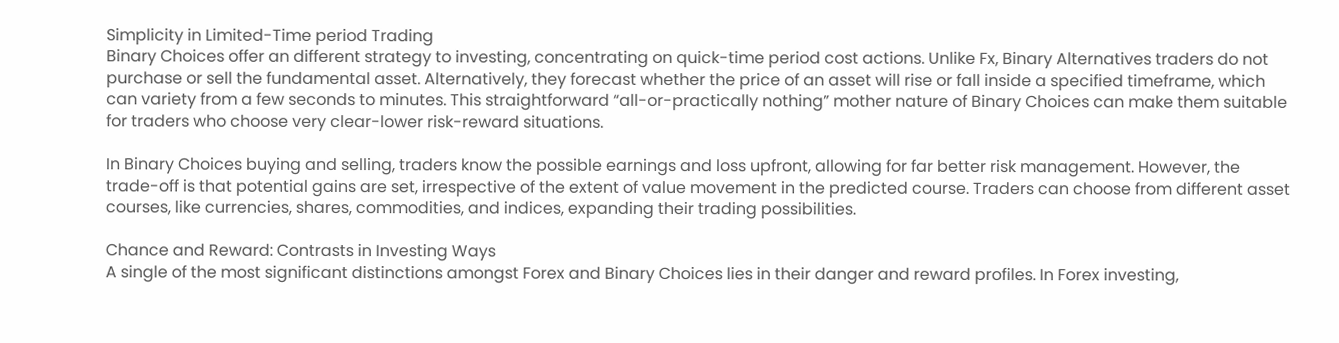Simplicity in Limited-Time period Trading
Binary Choices offer an different strategy to investing, concentrating on quick-time period cost actions. Unlike Fx, Binary Alternatives traders do not purchase or sell the fundamental asset. Alternatively, they forecast whether the price of an asset will rise or fall inside a specified timeframe, which can variety from a few seconds to minutes. This straightforward “all-or-practically nothing” mother nature of Binary Choices can make them suitable for traders who choose very clear-lower risk-reward situations.

In Binary Choices buying and selling, traders know the possible earnings and loss upfront, allowing for far better risk management. However, the trade-off is that potential gains are set, irrespective of the extent of value movement in the predicted course. Traders can choose from different asset courses, like currencies, shares, commodities, and indices, expanding their trading possibilities.

Chance and Reward: Contrasts in Investing Ways
A single of the most significant distinctions amongst Forex and Binary Choices lies in their danger and reward profiles. In Forex investing,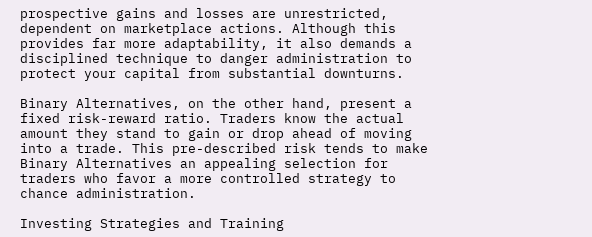prospective gains and losses are unrestricted, dependent on marketplace actions. Although this provides far more adaptability, it also demands a disciplined technique to danger administration to protect your capital from substantial downturns.

Binary Alternatives, on the other hand, present a fixed risk-reward ratio. Traders know the actual amount they stand to gain or drop ahead of moving into a trade. This pre-described risk tends to make Binary Alternatives an appealing selection for traders who favor a more controlled strategy to chance administration.

Investing Strategies and Training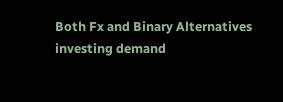Both Fx and Binary Alternatives investing demand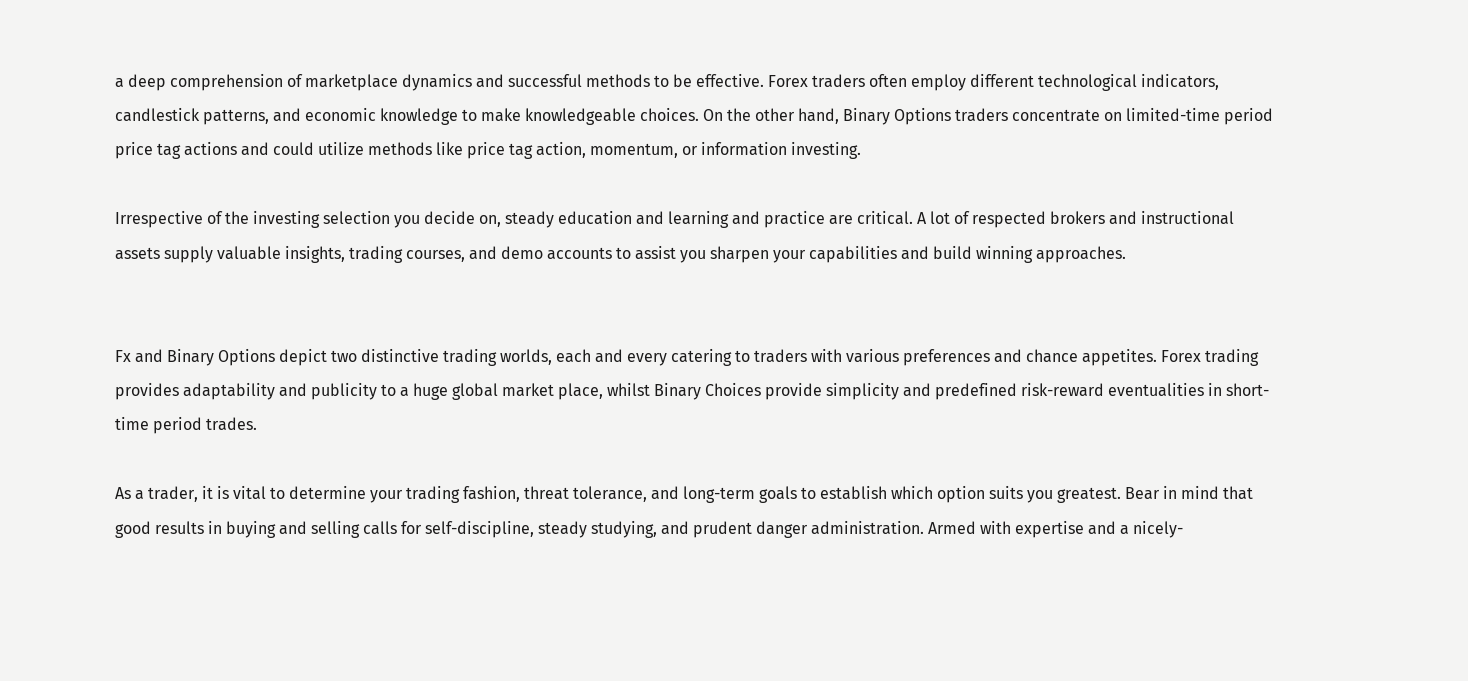a deep comprehension of marketplace dynamics and successful methods to be effective. Forex traders often employ different technological indicators, candlestick patterns, and economic knowledge to make knowledgeable choices. On the other hand, Binary Options traders concentrate on limited-time period price tag actions and could utilize methods like price tag action, momentum, or information investing.

Irrespective of the investing selection you decide on, steady education and learning and practice are critical. A lot of respected brokers and instructional assets supply valuable insights, trading courses, and demo accounts to assist you sharpen your capabilities and build winning approaches.


Fx and Binary Options depict two distinctive trading worlds, each and every catering to traders with various preferences and chance appetites. Forex trading provides adaptability and publicity to a huge global market place, whilst Binary Choices provide simplicity and predefined risk-reward eventualities in short-time period trades.

As a trader, it is vital to determine your trading fashion, threat tolerance, and long-term goals to establish which option suits you greatest. Bear in mind that good results in buying and selling calls for self-discipline, steady studying, and prudent danger administration. Armed with expertise and a nicely-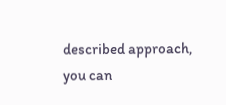described approach, you can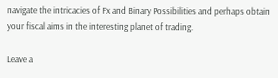navigate the intricacies of Fx and Binary Possibilities and perhaps obtain your fiscal aims in the interesting planet of trading.

Leave a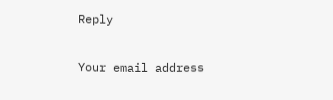Reply

Your email address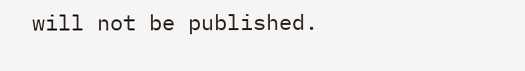will not be published.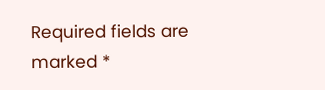Required fields are marked *